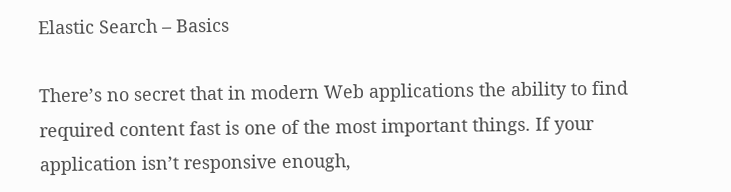Elastic Search – Basics

There’s no secret that in modern Web applications the ability to find required content fast is one of the most important things. If your application isn’t responsive enough,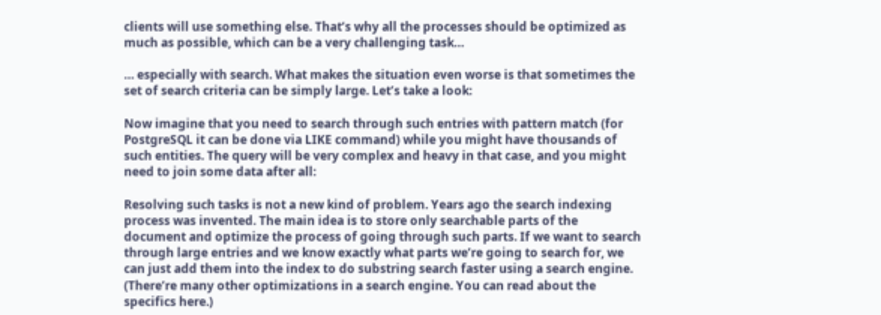clients will use something else. That’s why all the processes should be optimized as much as possible, which can be a very challenging task…

… especially with search. What makes the situation even worse is that sometimes the set of search criteria can be simply large. Let’s take a look:

Now imagine that you need to search through such entries with pattern match (for PostgreSQL it can be done via LIKE command) while you might have thousands of such entities. The query will be very complex and heavy in that case, and you might need to join some data after all:

Resolving such tasks is not a new kind of problem. Years ago the search indexing process was invented. The main idea is to store only searchable parts of the document and optimize the process of going through such parts. If we want to search through large entries and we know exactly what parts we’re going to search for, we can just add them into the index to do substring search faster using a search engine. (There’re many other optimizations in a search engine. You can read about the specifics here.)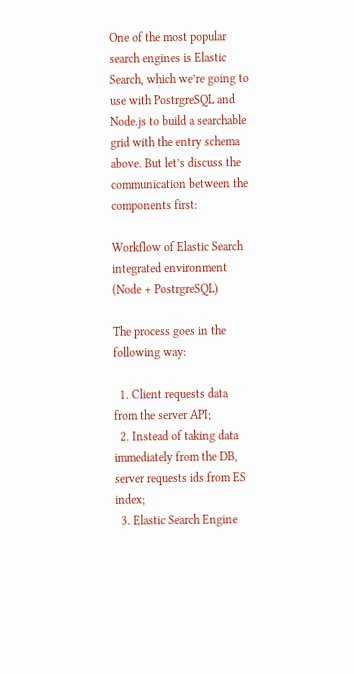One of the most popular search engines is Elastic Search, which we’re going to use with PostrgreSQL and Node.js to build a searchable grid with the entry schema above. But let’s discuss the communication between the components first:

Workflow of Elastic Search integrated environment (Node + PostrgreSQL)

The process goes in the following way:

  1. Client requests data from the server API;
  2. Instead of taking data immediately from the DB, server requests ids from ES index;
  3. Elastic Search Engine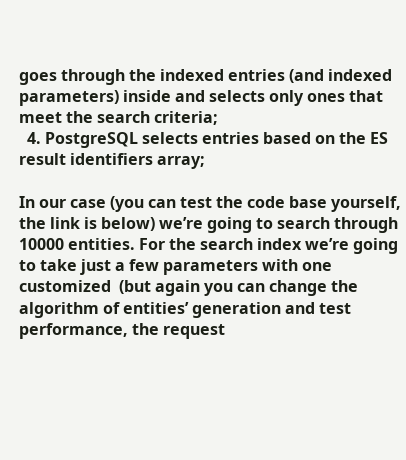goes through the indexed entries (and indexed parameters) inside and selects only ones that meet the search criteria;
  4. PostgreSQL selects entries based on the ES result identifiers array;

In our case (you can test the code base yourself, the link is below) we’re going to search through 10000 entities. For the search index we’re going to take just a few parameters with one customized  (but again you can change the algorithm of entities’ generation and test performance, the request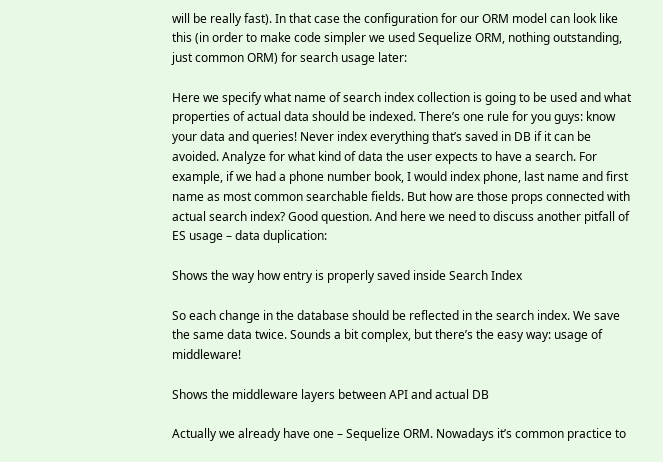will be really fast). In that case the configuration for our ORM model can look like this (in order to make code simpler we used Sequelize ORM, nothing outstanding, just common ORM) for search usage later:

Here we specify what name of search index collection is going to be used and what properties of actual data should be indexed. There’s one rule for you guys: know your data and queries! Never index everything that’s saved in DB if it can be avoided. Analyze for what kind of data the user expects to have a search. For example, if we had a phone number book, I would index phone, last name and first name as most common searchable fields. But how are those props connected with actual search index? Good question. And here we need to discuss another pitfall of ES usage – data duplication:

Shows the way how entry is properly saved inside Search Index

So each change in the database should be reflected in the search index. We save the same data twice. Sounds a bit complex, but there’s the easy way: usage of middleware!

Shows the middleware layers between API and actual DB

Actually we already have one – Sequelize ORM. Nowadays it’s common practice to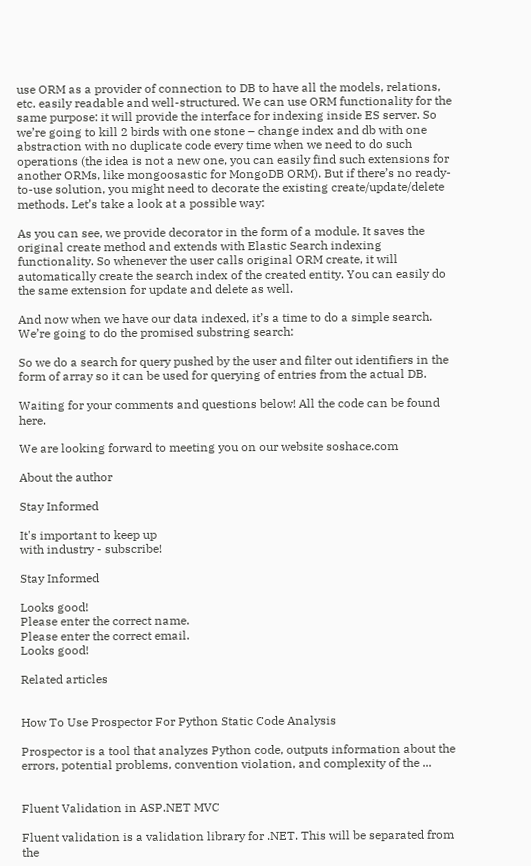use ORM as a provider of connection to DB to have all the models, relations, etc. easily readable and well-structured. We can use ORM functionality for the same purpose: it will provide the interface for indexing inside ES server. So we’re going to kill 2 birds with one stone – change index and db with one abstraction with no duplicate code every time when we need to do such operations (the idea is not a new one, you can easily find such extensions for another ORMs, like mongoosastic for MongoDB ORM). But if there’s no ready-to-use solution, you might need to decorate the existing create/update/delete methods. Let’s take a look at a possible way:

As you can see, we provide decorator in the form of a module. It saves the original create method and extends with Elastic Search indexing functionality. So whenever the user calls original ORM create, it will automatically create the search index of the created entity. You can easily do the same extension for update and delete as well.

And now when we have our data indexed, it’s a time to do a simple search. We’re going to do the promised substring search:

So we do a search for query pushed by the user and filter out identifiers in the form of array so it can be used for querying of entries from the actual DB.

Waiting for your comments and questions below! All the code can be found here.

We are looking forward to meeting you on our website soshace.com

About the author

Stay Informed

It's important to keep up
with industry - subscribe!

Stay Informed

Looks good!
Please enter the correct name.
Please enter the correct email.
Looks good!

Related articles


How To Use Prospector For Python Static Code Analysis

Prospector is a tool that analyzes Python code, outputs information about the errors, potential problems, convention violation, and complexity of the ...


Fluent Validation in ASP.NET MVC

Fluent validation is a validation library for .NET. This will be separated from the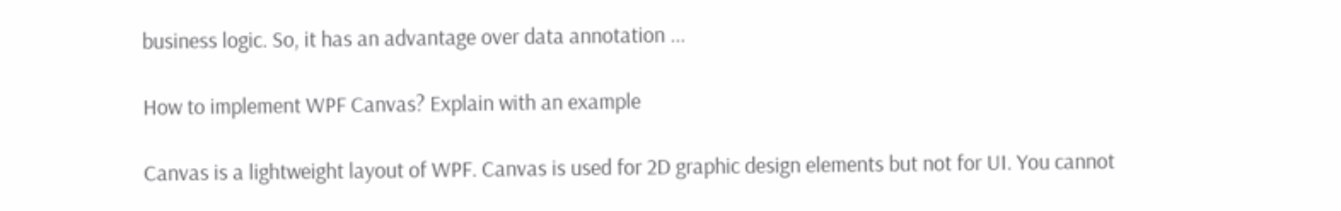business logic. So, it has an advantage over data annotation ...

How to implement WPF Canvas? Explain with an example

Canvas is a lightweight layout of WPF. Canvas is used for 2D graphic design elements but not for UI. You cannot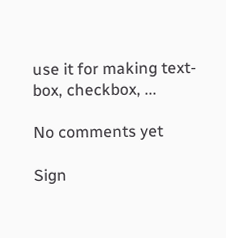use it for making text-box, checkbox, ...

No comments yet

Sign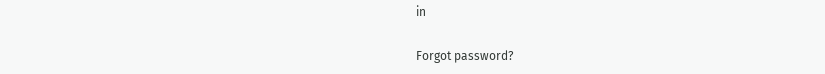in

Forgot password?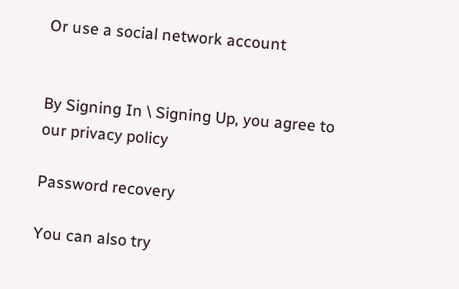Or use a social network account


By Signing In \ Signing Up, you agree to our privacy policy

Password recovery

You can also try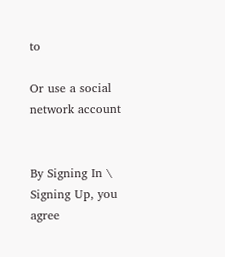to

Or use a social network account


By Signing In \ Signing Up, you agree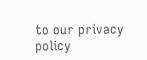to our privacy policy